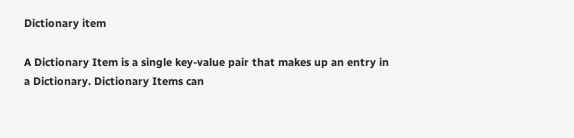Dictionary item

A Dictionary Item is a single key-value pair that makes up an entry in a Dictionary. Dictionary Items can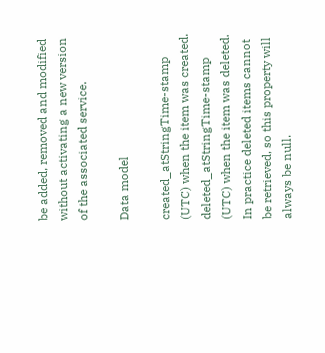be added, removed and modified without activating a new version of the associated service.

Data model

created_atStringTime-stamp (UTC) when the item was created.
deleted_atStringTime-stamp (UTC) when the item was deleted. In practice deleted items cannot be retrieved, so this property will always be null.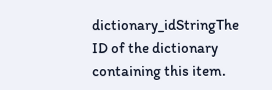dictionary_idStringThe ID of the dictionary containing this item.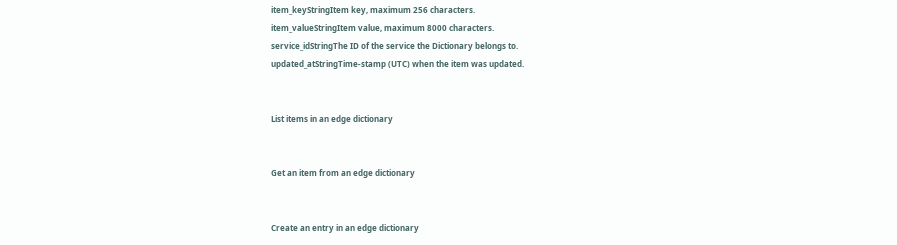item_keyStringItem key, maximum 256 characters.
item_valueStringItem value, maximum 8000 characters.
service_idStringThe ID of the service the Dictionary belongs to.
updated_atStringTime-stamp (UTC) when the item was updated.


List items in an edge dictionary


Get an item from an edge dictionary


Create an entry in an edge dictionary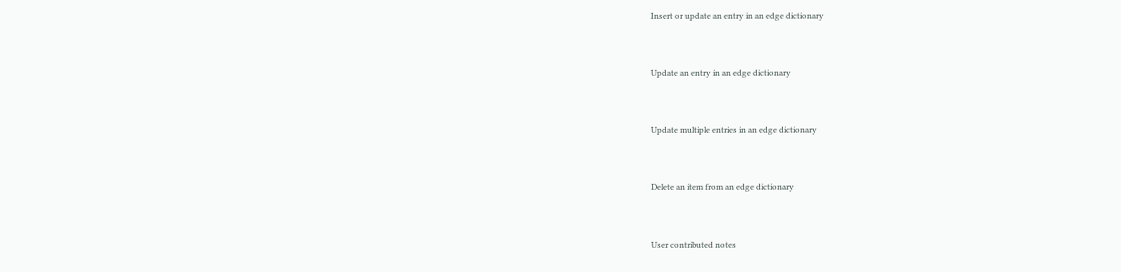Insert or update an entry in an edge dictionary


Update an entry in an edge dictionary


Update multiple entries in an edge dictionary


Delete an item from an edge dictionary


User contributed notes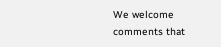We welcome comments that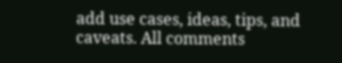add use cases, ideas, tips, and caveats. All comments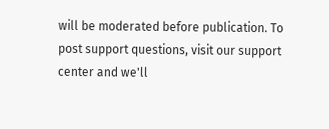will be moderated before publication. To post support questions, visit our support center and we'll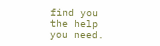find you the help you need.